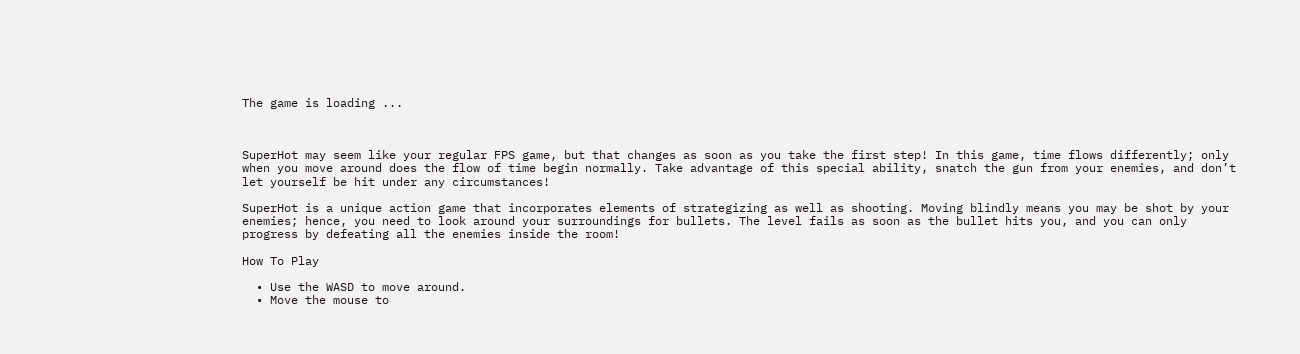The game is loading ...



SuperHot may seem like your regular FPS game, but that changes as soon as you take the first step! In this game, time flows differently; only when you move around does the flow of time begin normally. Take advantage of this special ability, snatch the gun from your enemies, and don’t let yourself be hit under any circumstances!

SuperHot is a unique action game that incorporates elements of strategizing as well as shooting. Moving blindly means you may be shot by your enemies; hence, you need to look around your surroundings for bullets. The level fails as soon as the bullet hits you, and you can only progress by defeating all the enemies inside the room!

How To Play

  • Use the WASD to move around.
  • Move the mouse to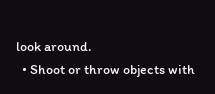look around.
  • Shoot or throw objects with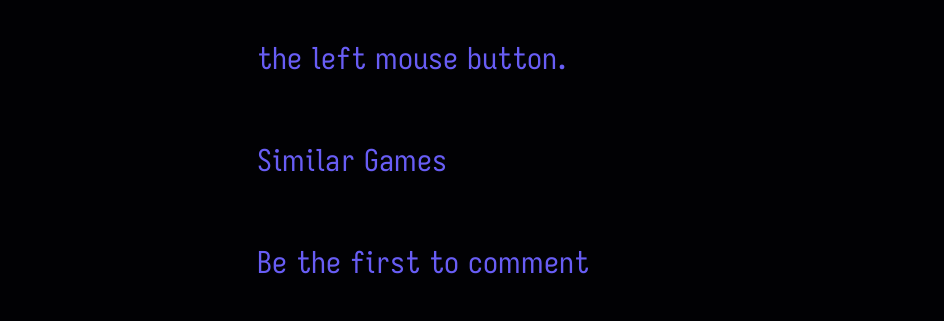the left mouse button.

Similar Games

Be the first to comment